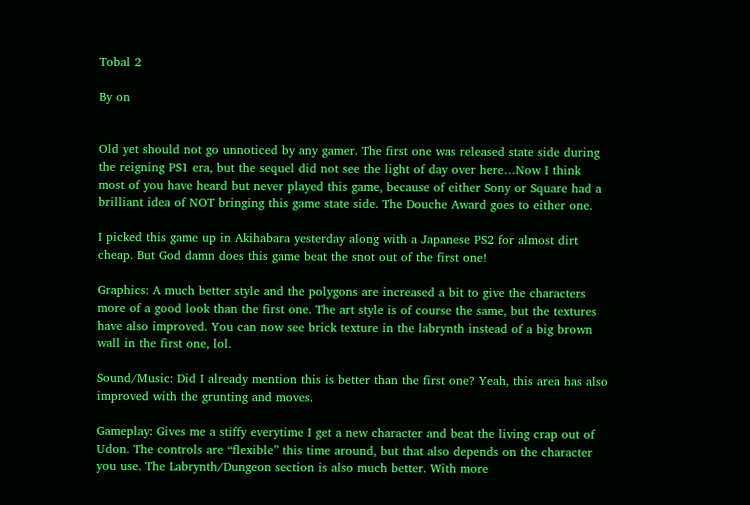Tobal 2

By on


Old yet should not go unnoticed by any gamer. The first one was released state side during the reigning PS1 era, but the sequel did not see the light of day over here…Now I think most of you have heard but never played this game, because of either Sony or Square had a brilliant idea of NOT bringing this game state side. The Douche Award goes to either one.

I picked this game up in Akihabara yesterday along with a Japanese PS2 for almost dirt cheap. But God damn does this game beat the snot out of the first one!

Graphics: A much better style and the polygons are increased a bit to give the characters more of a good look than the first one. The art style is of course the same, but the textures have also improved. You can now see brick texture in the labrynth instead of a big brown wall in the first one, lol.

Sound/Music: Did I already mention this is better than the first one? Yeah, this area has also improved with the grunting and moves.

Gameplay: Gives me a stiffy everytime I get a new character and beat the living crap out of Udon. The controls are “flexible” this time around, but that also depends on the character you use. The Labrynth/Dungeon section is also much better. With more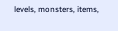levels, monsters, items,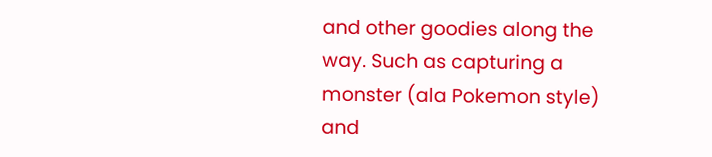and other goodies along the way. Such as capturing a monster (ala Pokemon style) and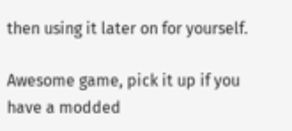then using it later on for yourself.

Awesome game, pick it up if you have a modded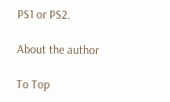PS1 or PS2.

About the author

To Top